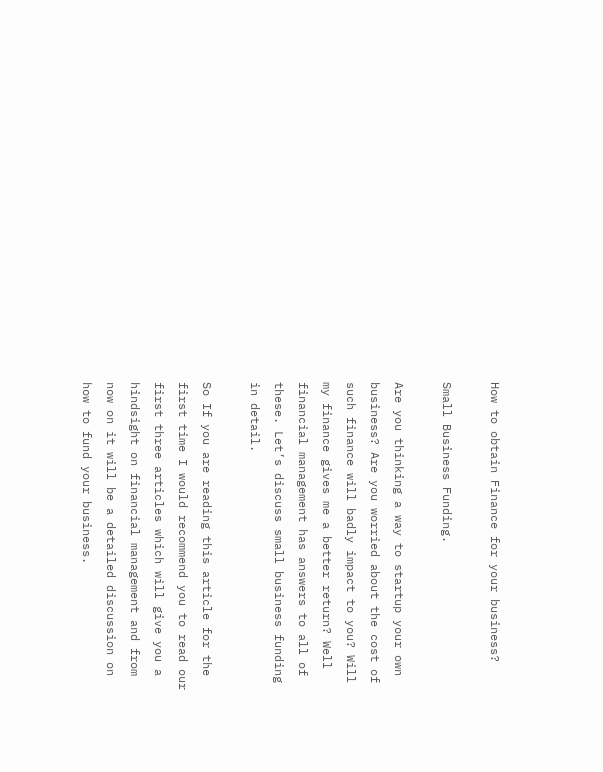How to obtain Finance for your business?

Small Business Funding.

Are you thinking a way to startup your own business? Are you worried about the cost of such finance will badly impact to you? Will my finance gives me a better return? Well financial management has answers to all of these. Let’s discuss small business funding in detail.

So If you are reading this article for the first time I would recommend you to read our first three articles which will give you a hindsight on financial management and from now on it will be a detailed discussion on how to fund your business.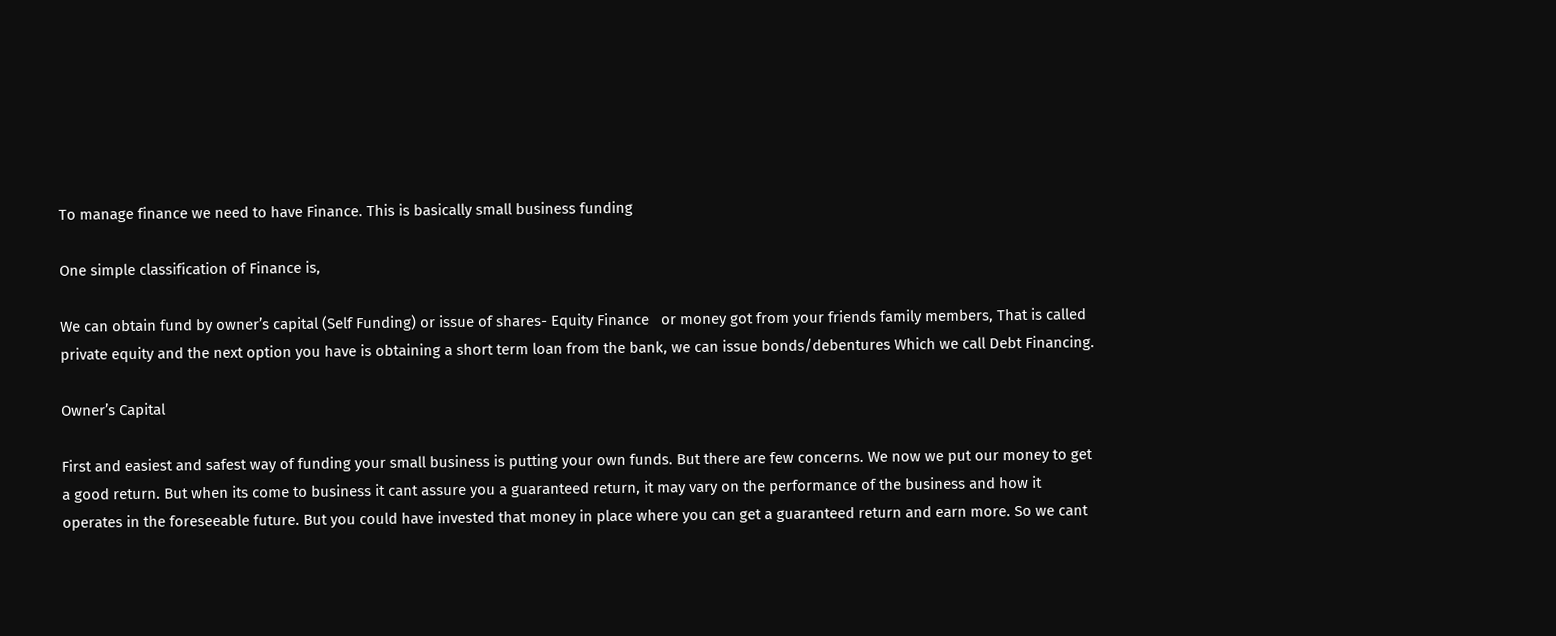To manage finance we need to have Finance. This is basically small business funding

One simple classification of Finance is,

We can obtain fund by owner’s capital (Self Funding) or issue of shares- Equity Finance   or money got from your friends family members, That is called private equity and the next option you have is obtaining a short term loan from the bank, we can issue bonds/debentures Which we call Debt Financing.

Owner’s Capital

First and easiest and safest way of funding your small business is putting your own funds. But there are few concerns. We now we put our money to get a good return. But when its come to business it cant assure you a guaranteed return, it may vary on the performance of the business and how it operates in the foreseeable future. But you could have invested that money in place where you can get a guaranteed return and earn more. So we cant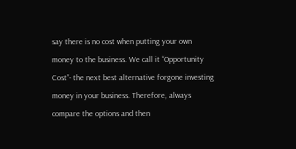say there is no cost when putting your own money to the business. We call it “Opportunity Cost”- the next best alternative forgone investing money in your business. Therefore, always compare the options and then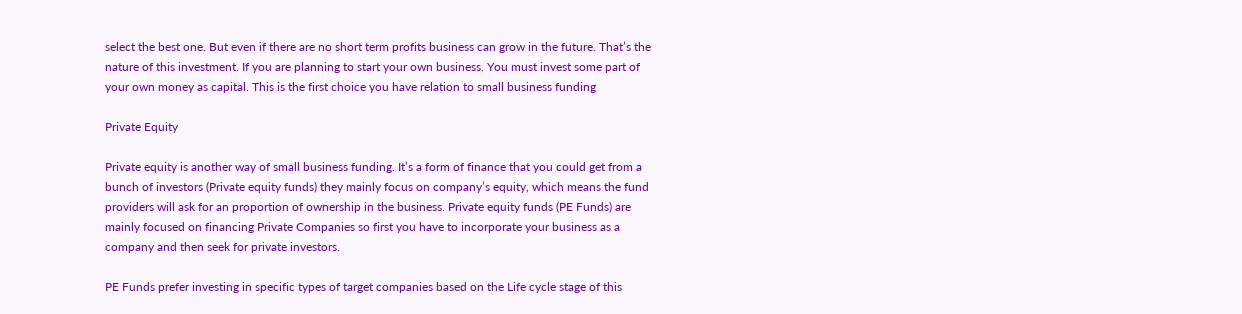select the best one. But even if there are no short term profits business can grow in the future. That’s the nature of this investment. If you are planning to start your own business. You must invest some part of your own money as capital. This is the first choice you have relation to small business funding

Private Equity

Private equity is another way of small business funding. It’s a form of finance that you could get from a bunch of investors (Private equity funds) they mainly focus on company’s equity, which means the fund providers will ask for an proportion of ownership in the business. Private equity funds (PE Funds) are mainly focused on financing Private Companies so first you have to incorporate your business as a company and then seek for private investors.

PE Funds prefer investing in specific types of target companies based on the Life cycle stage of this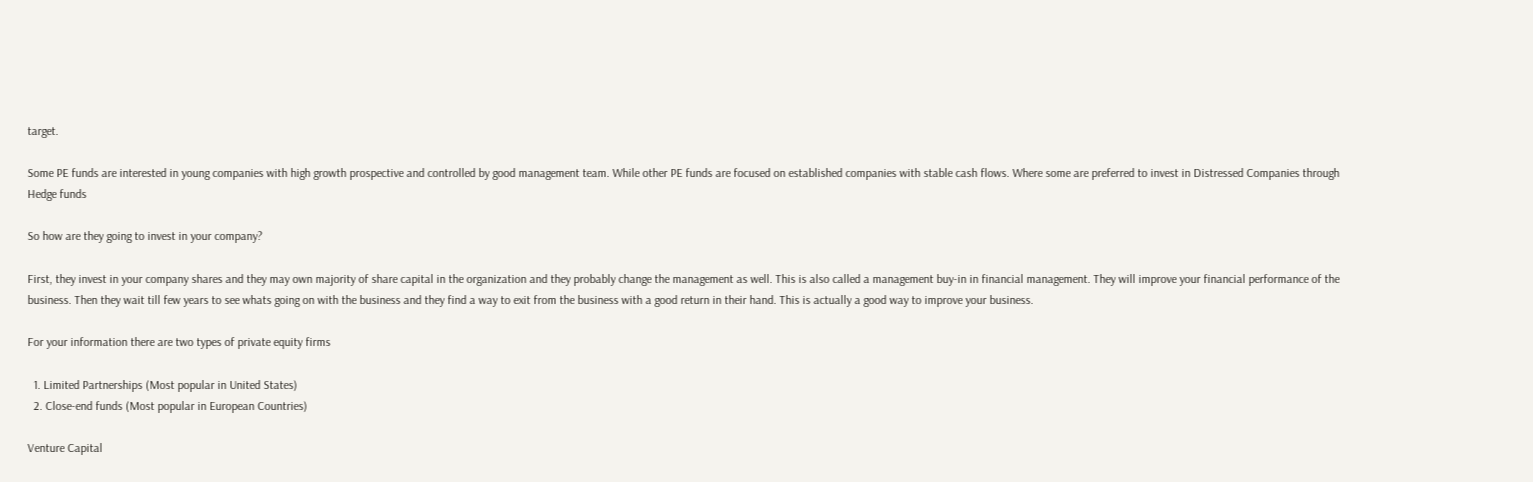target.

Some PE funds are interested in young companies with high growth prospective and controlled by good management team. While other PE funds are focused on established companies with stable cash flows. Where some are preferred to invest in Distressed Companies through Hedge funds

So how are they going to invest in your company?

First, they invest in your company shares and they may own majority of share capital in the organization and they probably change the management as well. This is also called a management buy-in in financial management. They will improve your financial performance of the business. Then they wait till few years to see whats going on with the business and they find a way to exit from the business with a good return in their hand. This is actually a good way to improve your business.

For your information there are two types of private equity firms

  1. Limited Partnerships (Most popular in United States)
  2. Close-end funds (Most popular in European Countries)

Venture Capital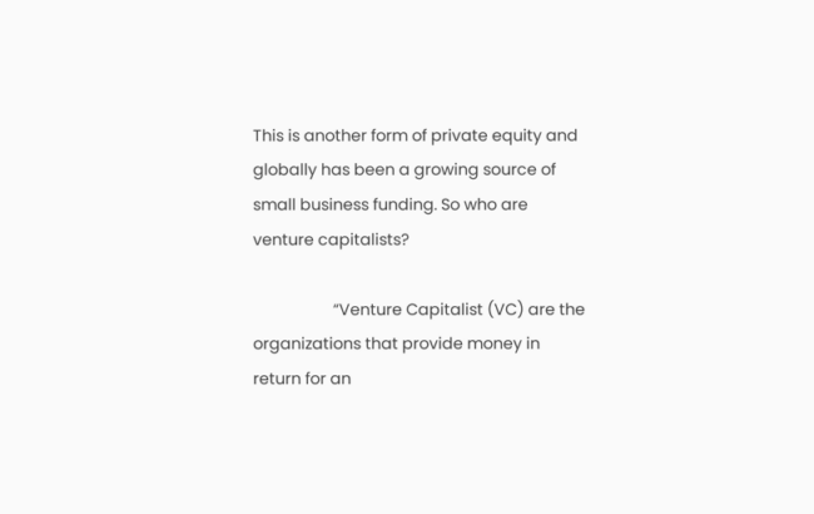This is another form of private equity and globally has been a growing source of small business funding. So who are venture capitalists?

                    “Venture Capitalist (VC) are the organizations that provide money in return for an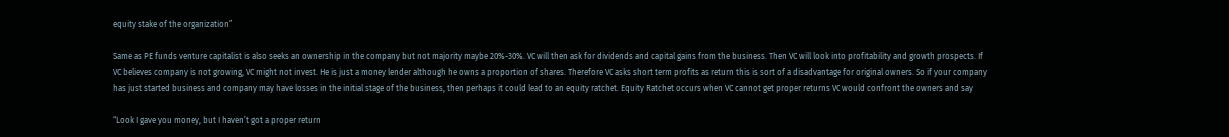equity stake of the organization”

Same as PE funds venture capitalist is also seeks an ownership in the company but not majority maybe 20%-30%. VC will then ask for dividends and capital gains from the business. Then VC will look into profitability and growth prospects. If VC believes company is not growing, VC might not invest. He is just a money lender although he owns a proportion of shares. Therefore VC asks short term profits as return this is sort of a disadvantage for original owners. So if your company has just started business and company may have losses in the initial stage of the business, then perhaps it could lead to an equity ratchet. Equity Ratchet occurs when VC cannot get proper returns VC would confront the owners and say

“Look I gave you money, but I haven’t got a proper return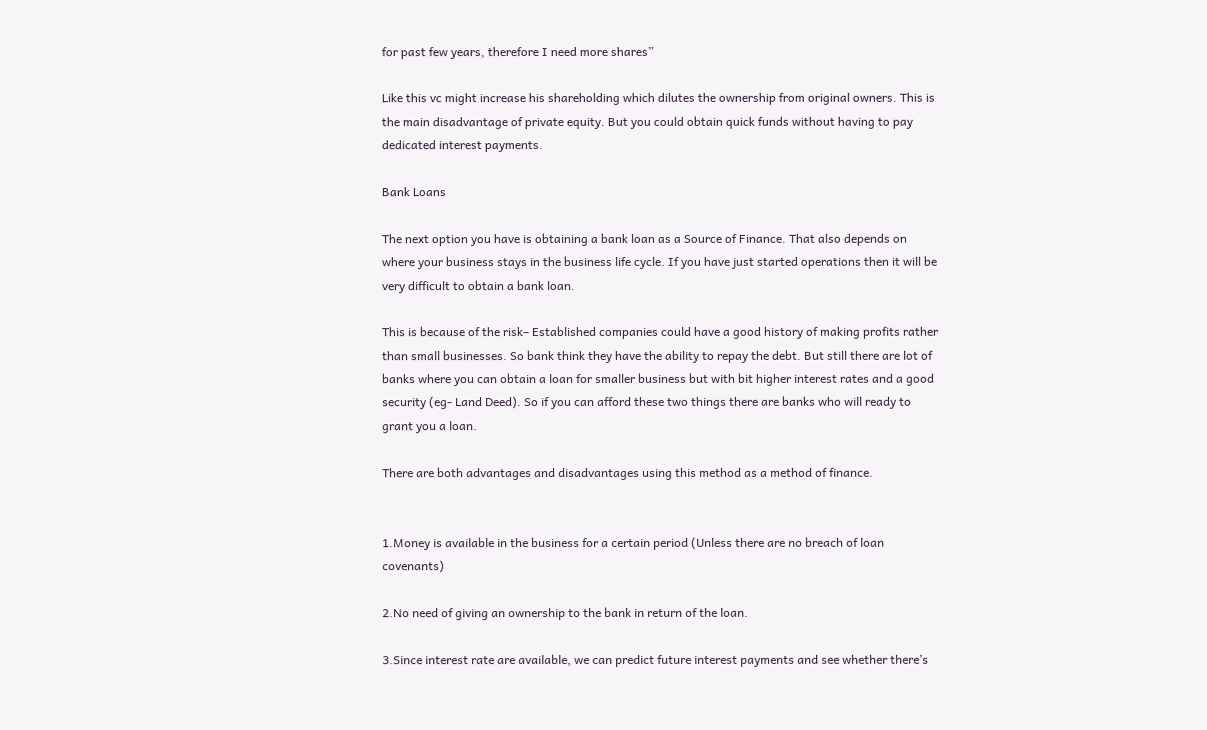for past few years, therefore I need more shares”

Like this vc might increase his shareholding which dilutes the ownership from original owners. This is the main disadvantage of private equity. But you could obtain quick funds without having to pay dedicated interest payments.

Bank Loans

The next option you have is obtaining a bank loan as a Source of Finance. That also depends on where your business stays in the business life cycle. If you have just started operations then it will be very difficult to obtain a bank loan.

This is because of the risk– Established companies could have a good history of making profits rather than small businesses. So bank think they have the ability to repay the debt. But still there are lot of banks where you can obtain a loan for smaller business but with bit higher interest rates and a good security (eg- Land Deed). So if you can afford these two things there are banks who will ready to grant you a loan.

There are both advantages and disadvantages using this method as a method of finance.


1.Money is available in the business for a certain period (Unless there are no breach of loan covenants)

2.No need of giving an ownership to the bank in return of the loan.

3.Since interest rate are available, we can predict future interest payments and see whether there’s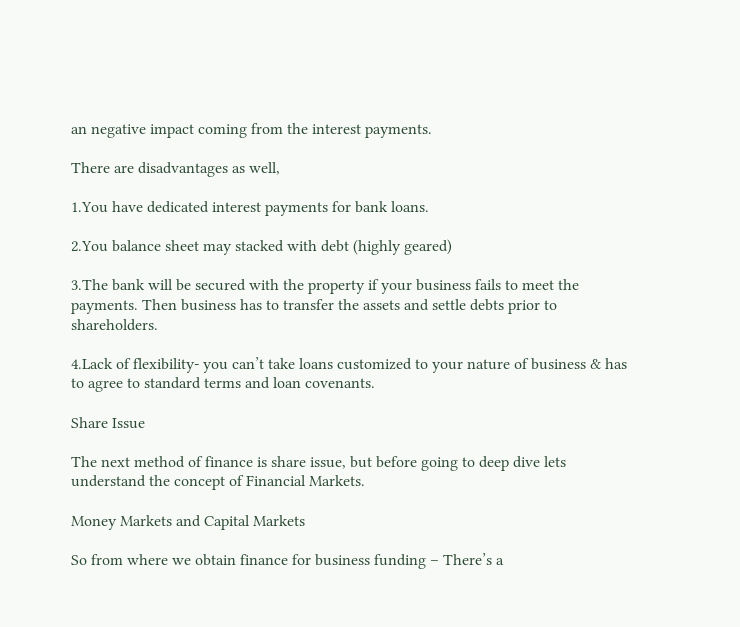an negative impact coming from the interest payments.

There are disadvantages as well,

1.You have dedicated interest payments for bank loans.

2.You balance sheet may stacked with debt (highly geared)

3.The bank will be secured with the property if your business fails to meet the payments. Then business has to transfer the assets and settle debts prior to shareholders.

4.Lack of flexibility- you can’t take loans customized to your nature of business & has to agree to standard terms and loan covenants.

Share Issue

The next method of finance is share issue, but before going to deep dive lets understand the concept of Financial Markets.

Money Markets and Capital Markets

So from where we obtain finance for business funding – There’s a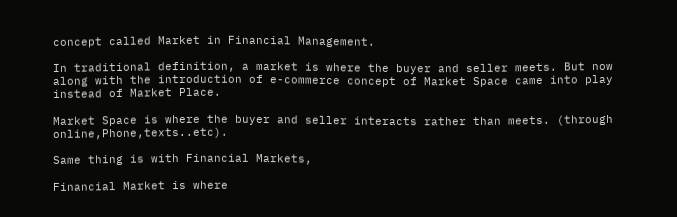concept called Market in Financial Management.

In traditional definition, a market is where the buyer and seller meets. But now along with the introduction of e-commerce concept of Market Space came into play instead of Market Place.

Market Space is where the buyer and seller interacts rather than meets. (through online,Phone,texts..etc).

Same thing is with Financial Markets,

Financial Market is where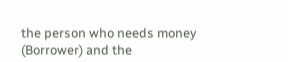the person who needs money (Borrower) and the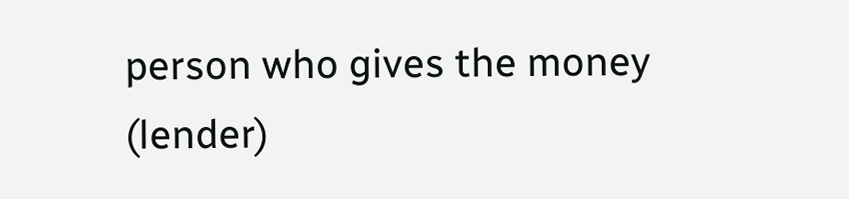person who gives the money (lender)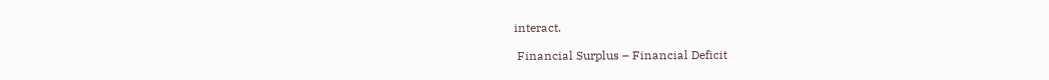interact.

 Financial Surplus – Financial Deficit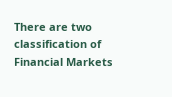There are two classification of Financial Markets